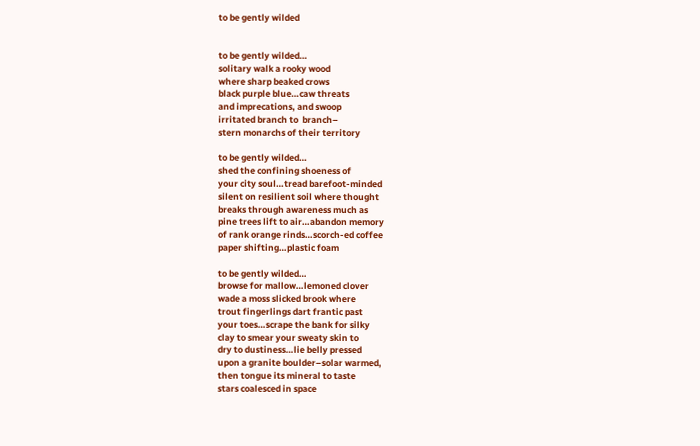to be gently wilded


to be gently wilded…
solitary walk a rooky wood
where sharp beaked crows
black purple blue…caw threats
and imprecations, and swoop
irritated branch to  branch–
stern monarchs of their territory

to be gently wilded…
shed the confining shoeness of
your city soul…tread barefoot-minded
silent on resilient soil where thought
breaks through awareness much as
pine trees lift to air…abandon memory
of rank orange rinds…scorch-ed coffee
paper shifting…plastic foam

to be gently wilded…
browse for mallow…lemoned clover
wade a moss slicked brook where
trout fingerlings dart frantic past
your toes…scrape the bank for silky
clay to smear your sweaty skin to
dry to dustiness…lie belly pressed
upon a granite boulder–solar warmed,
then tongue its mineral to taste
stars coalesced in space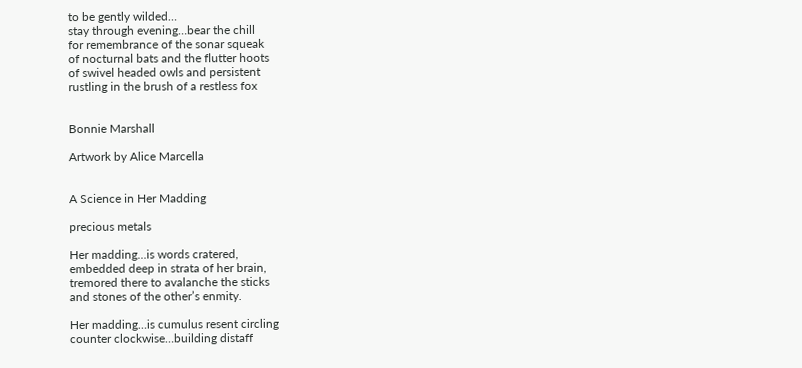to be gently wilded…
stay through evening…bear the chill
for remembrance of the sonar squeak
of nocturnal bats and the flutter hoots
of swivel headed owls and persistent
rustling in the brush of a restless fox


Bonnie Marshall

Artwork by Alice Marcella


A Science in Her Madding

precious metals

Her madding…is words cratered,
embedded deep in strata of her brain,
tremored there to avalanche the sticks
and stones of the other’s enmity.

Her madding…is cumulus resent circling
counter clockwise…building distaff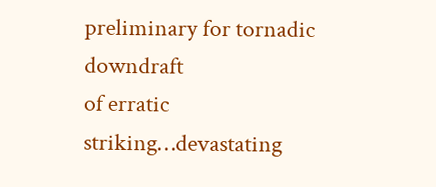preliminary for tornadic downdraft
of erratic striking…devastating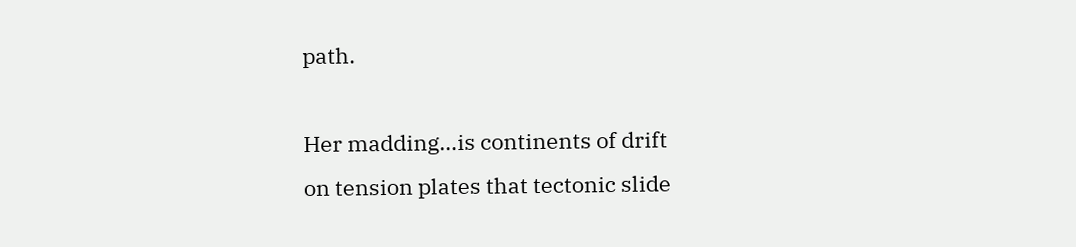path.

Her madding…is continents of drift
on tension plates that tectonic slide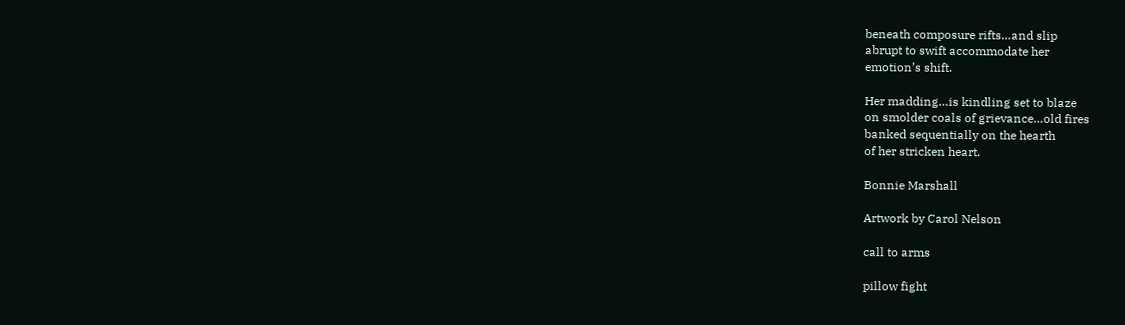beneath composure rifts…and slip
abrupt to swift accommodate her
emotion’s shift.

Her madding…is kindling set to blaze
on smolder coals of grievance…old fires
banked sequentially on the hearth
of her stricken heart.

Bonnie Marshall

Artwork by Carol Nelson

call to arms

pillow fight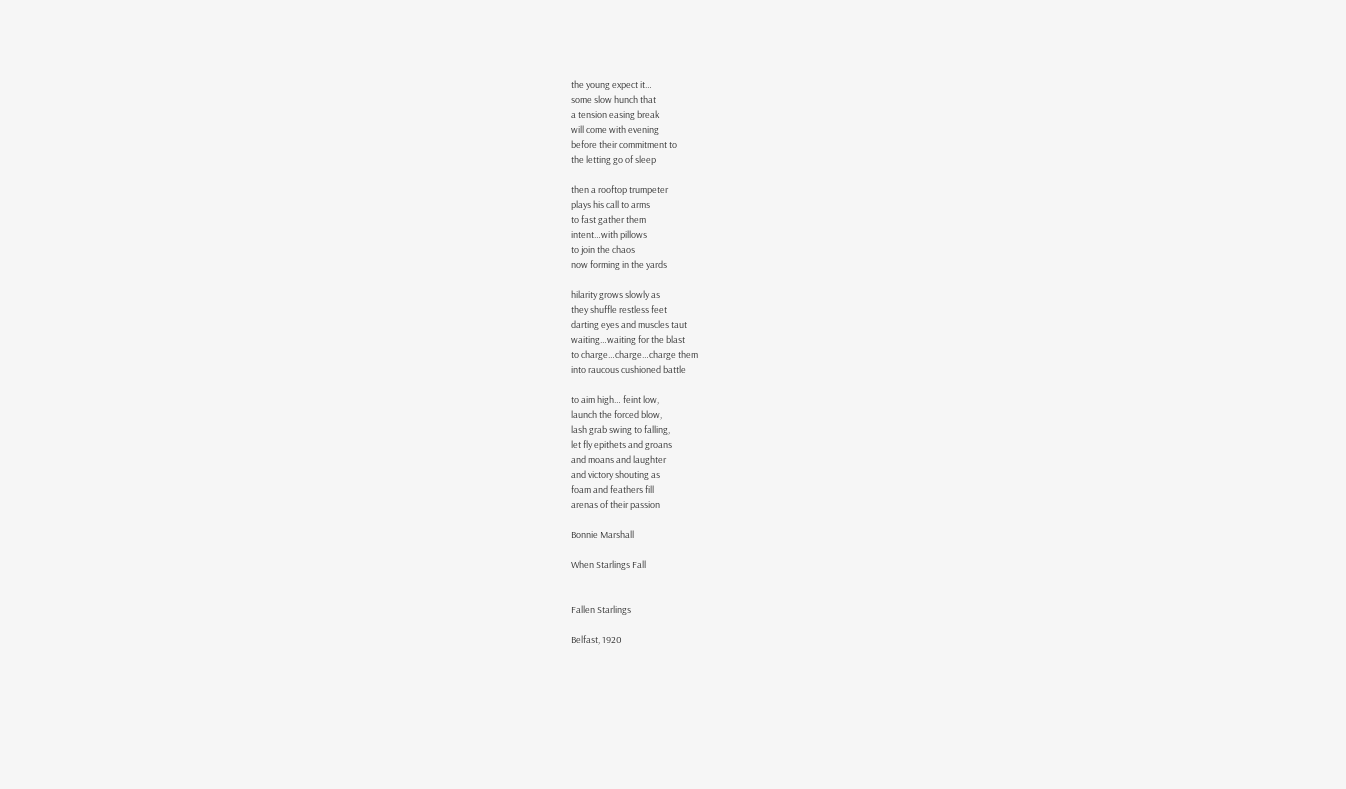the young expect it…
some slow hunch that
a tension easing break
will come with evening
before their commitment to
the letting go of sleep

then a rooftop trumpeter
plays his call to arms
to fast gather them
intent…with pillows
to join the chaos
now forming in the yards

hilarity grows slowly as
they shuffle restless feet
darting eyes and muscles taut
waiting…waiting for the blast
to charge…charge…charge them
into raucous cushioned battle

to aim high… feint low,
launch the forced blow,
lash grab swing to falling,
let fly epithets and groans
and moans and laughter
and victory shouting as
foam and feathers fill
arenas of their passion

Bonnie Marshall

When Starlings Fall


Fallen Starlings

Belfast, 1920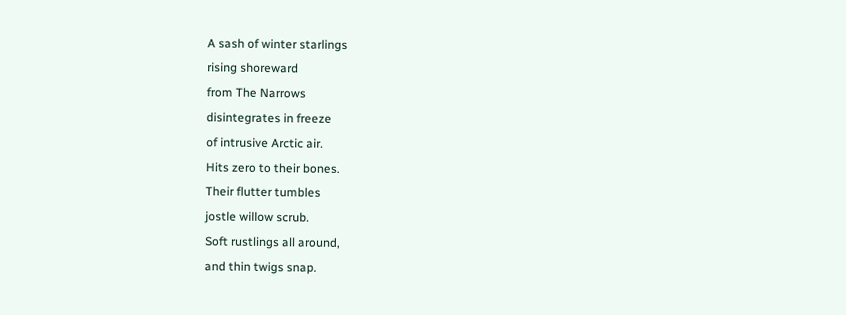A sash of winter starlings
rising shoreward
from The Narrows
disintegrates in freeze
of intrusive Arctic air.
Hits zero to their bones.
Their flutter tumbles
jostle willow scrub.
Soft rustlings all around,
and thin twigs snap.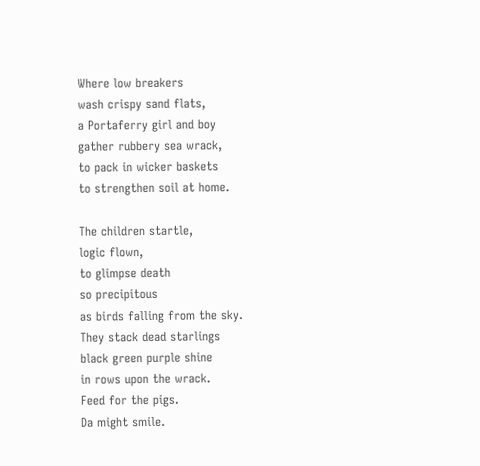Where low breakers
wash crispy sand flats,
a Portaferry girl and boy
gather rubbery sea wrack,
to pack in wicker baskets
to strengthen soil at home.

The children startle,
logic flown,
to glimpse death
so precipitous
as birds falling from the sky.
They stack dead starlings
black green purple shine
in rows upon the wrack.
Feed for the pigs.
Da might smile.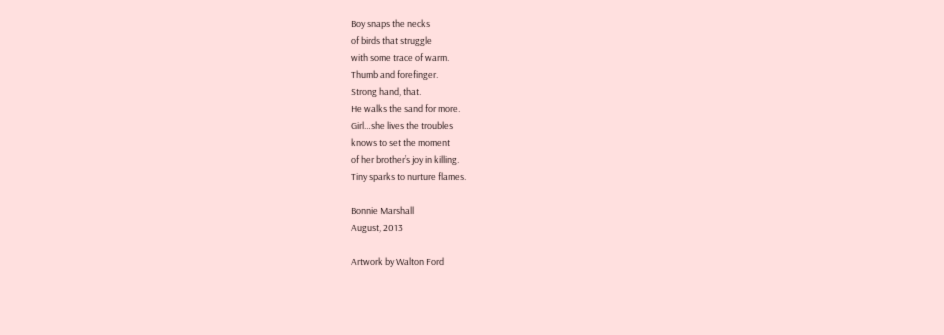Boy snaps the necks
of birds that struggle
with some trace of warm.
Thumb and forefinger.
Strong hand, that.
He walks the sand for more.
Girl…she lives the troubles
knows to set the moment
of her brother’s joy in killing.
Tiny sparks to nurture flames.

Bonnie Marshall
August, 2013

Artwork by Walton Ford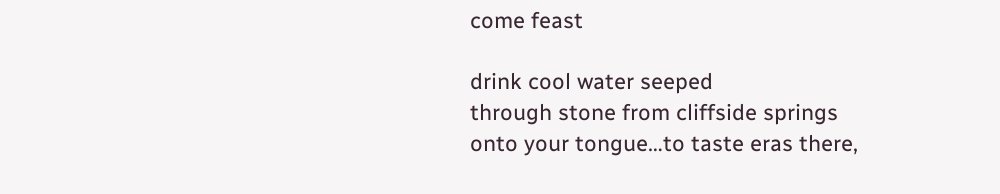come feast

drink cool water seeped
through stone from cliffside springs
onto your tongue…to taste eras there,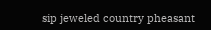sip jeweled country pheasant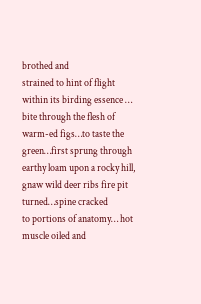brothed and
strained to hint of flight within its birding essence …
bite through the flesh of warm-ed figs…to taste the
green…first sprung through earthy loam upon a rocky hill,
gnaw wild deer ribs fire pit turned…spine cracked
to portions of anatomy… hot muscle oiled and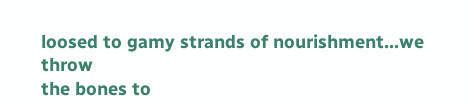loosed to gamy strands of nourishment…we throw
the bones to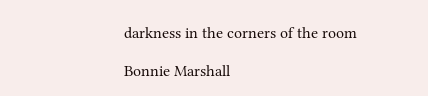darkness in the corners of the room

Bonnie Marshall